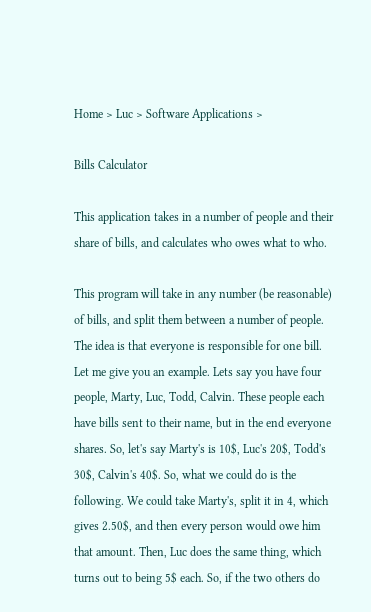Home > Luc > Software Applications >

Bills Calculator

This application takes in a number of people and their share of bills, and calculates who owes what to who.

This program will take in any number (be reasonable) of bills, and split them between a number of people. The idea is that everyone is responsible for one bill. Let me give you an example. Lets say you have four people, Marty, Luc, Todd, Calvin. These people each have bills sent to their name, but in the end everyone shares. So, let's say Marty's is 10$, Luc's 20$, Todd's 30$, Calvin's 40$. So, what we could do is the following. We could take Marty's, split it in 4, which gives 2.50$, and then every person would owe him that amount. Then, Luc does the same thing, which turns out to being 5$ each. So, if the two others do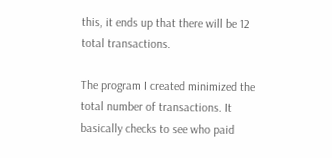this, it ends up that there will be 12 total transactions.

The program I created minimized the total number of transactions. It basically checks to see who paid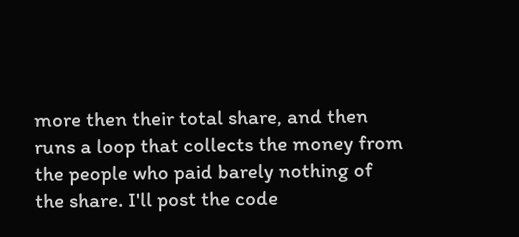more then their total share, and then runs a loop that collects the money from the people who paid barely nothing of the share. I'll post the code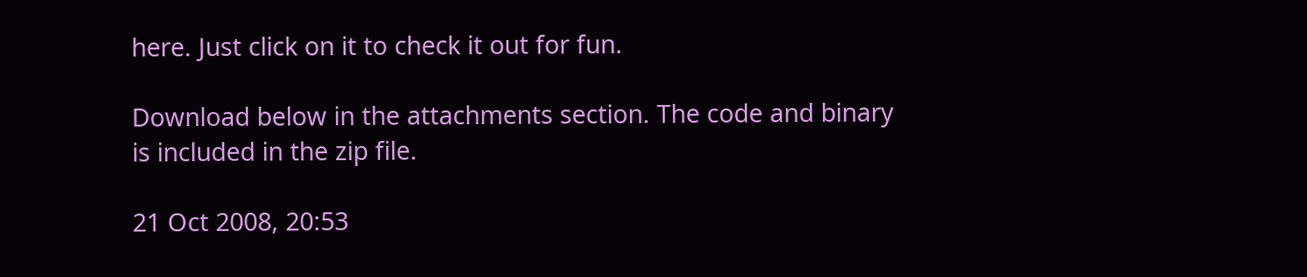here. Just click on it to check it out for fun.

Download below in the attachments section. The code and binary is included in the zip file.

21 Oct 2008, 20:53